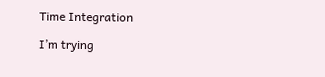Time Integration

I’m trying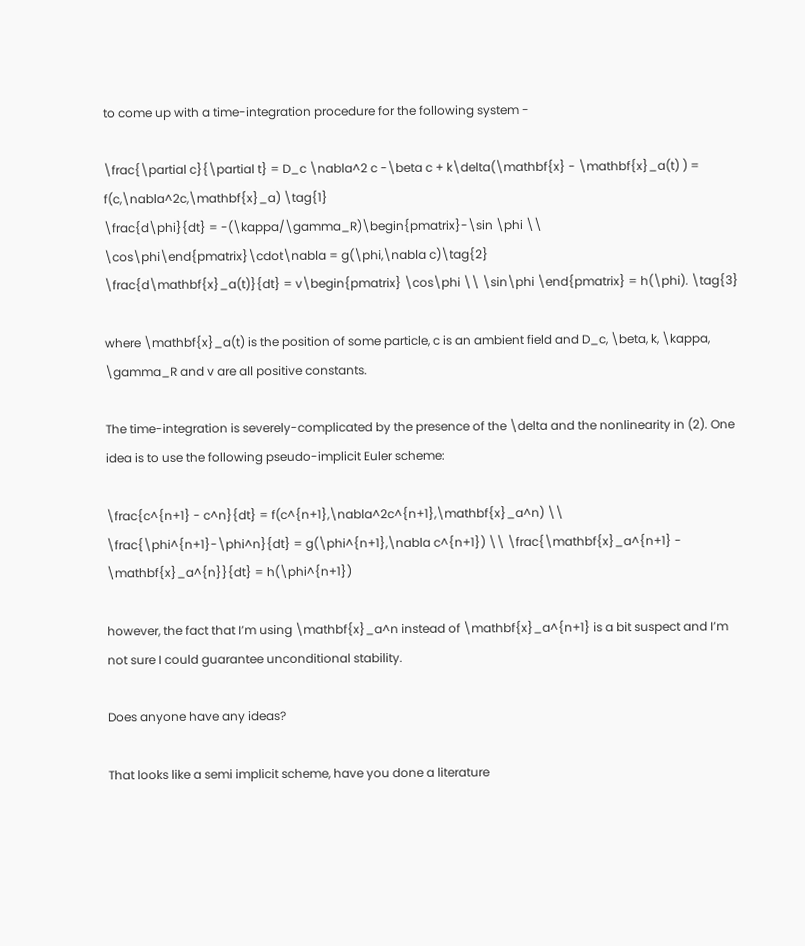to come up with a time-integration procedure for the following system -

\frac{\partial c}{\partial t} = D_c \nabla^2 c -\beta c + k\delta(\mathbf{x} - \mathbf{x}_a(t) ) = f(c,\nabla^2c,\mathbf{x}_a) \tag{1}
\frac{d\phi}{dt} = -(\kappa/\gamma_R)\begin{pmatrix}-\sin \phi \\ \cos\phi\end{pmatrix}\cdot\nabla = g(\phi,\nabla c)\tag{2}
\frac{d\mathbf{x}_a(t)}{dt} = v\begin{pmatrix} \cos\phi \\ \sin\phi \end{pmatrix} = h(\phi). \tag{3}

where \mathbf{x}_a(t) is the position of some particle, c is an ambient field and D_c, \beta, k, \kappa, \gamma_R and v are all positive constants.

The time-integration is severely-complicated by the presence of the \delta and the nonlinearity in (2). One idea is to use the following pseudo-implicit Euler scheme:

\frac{c^{n+1} - c^n}{dt} = f(c^{n+1},\nabla^2c^{n+1},\mathbf{x}_a^n) \\ \frac{\phi^{n+1}-\phi^n}{dt} = g(\phi^{n+1},\nabla c^{n+1}) \\ \frac{\mathbf{x}_a^{n+1} - \mathbf{x}_a^{n}}{dt} = h(\phi^{n+1})

however, the fact that I’m using \mathbf{x}_a^n instead of \mathbf{x}_a^{n+1} is a bit suspect and I’m not sure I could guarantee unconditional stability.

Does anyone have any ideas?

That looks like a semi implicit scheme, have you done a literature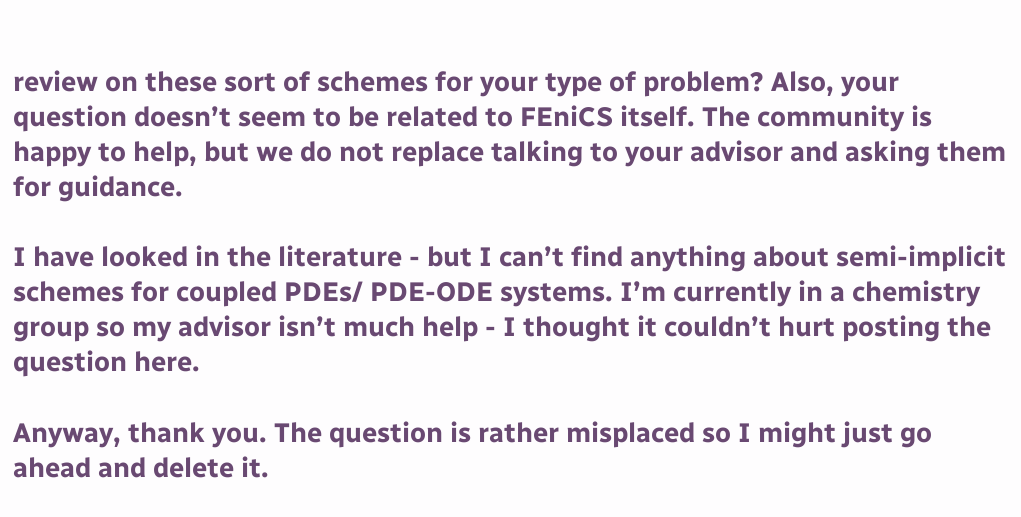review on these sort of schemes for your type of problem? Also, your question doesn’t seem to be related to FEniCS itself. The community is happy to help, but we do not replace talking to your advisor and asking them for guidance.

I have looked in the literature - but I can’t find anything about semi-implicit schemes for coupled PDEs/ PDE-ODE systems. I’m currently in a chemistry group so my advisor isn’t much help - I thought it couldn’t hurt posting the question here.

Anyway, thank you. The question is rather misplaced so I might just go ahead and delete it.